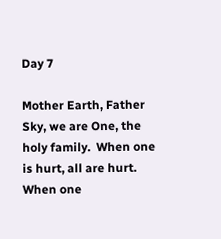Day 7

Mother Earth, Father Sky, we are One, the holy family.  When one is hurt, all are hurt.  When one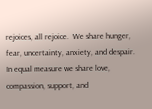rejoices, all rejoice.  We share hunger, fear, uncertainty, anxiety, and despair.  In equal measure we share love, compassion, support, and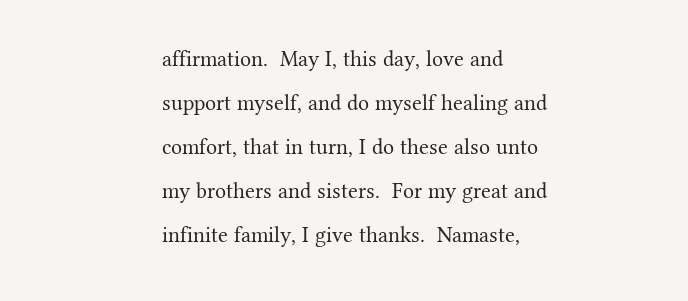affirmation.  May I, this day, love and support myself, and do myself healing and comfort, that in turn, I do these also unto my brothers and sisters.  For my great and infinite family, I give thanks.  Namaste,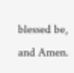blessed be, and Amen.